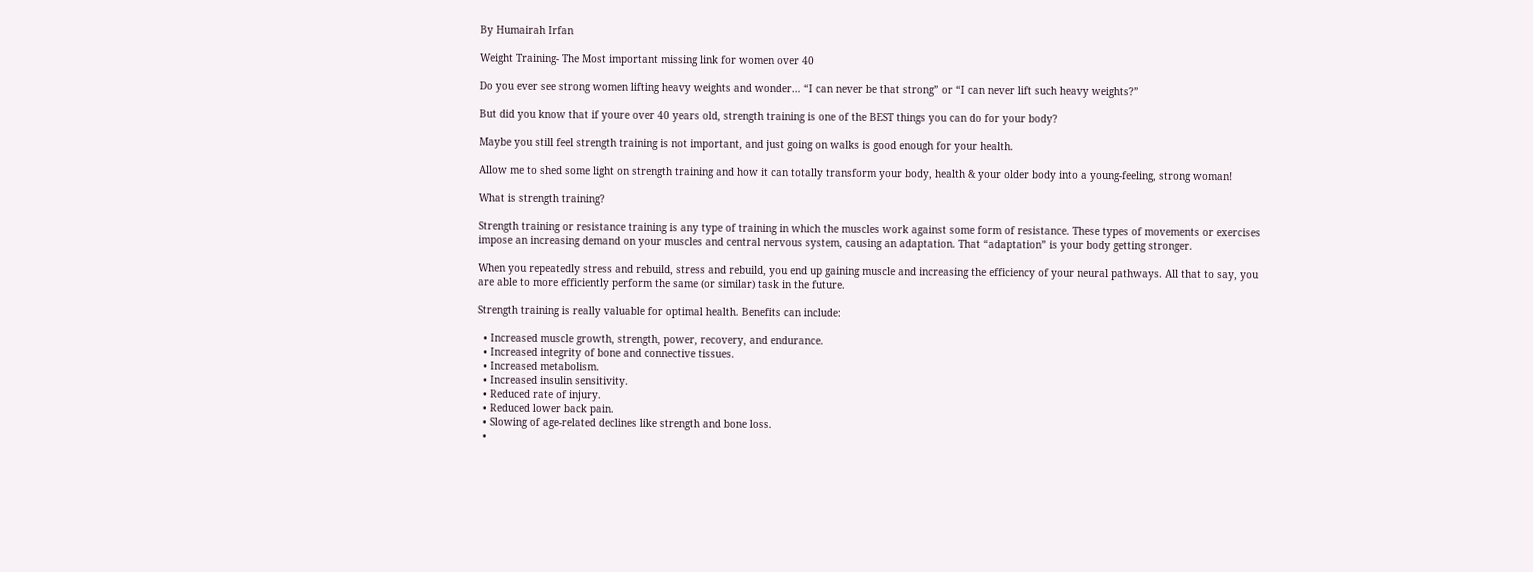By Humairah Irfan

Weight Training- The Most important missing link for women over 40

Do you ever see strong women lifting heavy weights and wonder… “I can never be that strong” or “I can never lift such heavy weights?”

But did you know that if youre over 40 years old, strength training is one of the BEST things you can do for your body?

Maybe you still feel strength training is not important, and just going on walks is good enough for your health.

Allow me to shed some light on strength training and how it can totally transform your body, health & your older body into a young-feeling, strong woman!

What is strength training?

Strength training or resistance training is any type of training in which the muscles work against some form of resistance. These types of movements or exercises impose an increasing demand on your muscles and central nervous system, causing an adaptation. That “adaptation” is your body getting stronger.

When you repeatedly stress and rebuild, stress and rebuild, you end up gaining muscle and increasing the efficiency of your neural pathways. All that to say, you are able to more efficiently perform the same (or similar) task in the future.

Strength training is really valuable for optimal health. Benefits can include:

  • Increased muscle growth, strength, power, recovery, and endurance.
  • Increased integrity of bone and connective tissues.
  • Increased metabolism.
  • Increased insulin sensitivity.
  • Reduced rate of injury.
  • Reduced lower back pain.
  • Slowing of age-related declines like strength and bone loss.
  •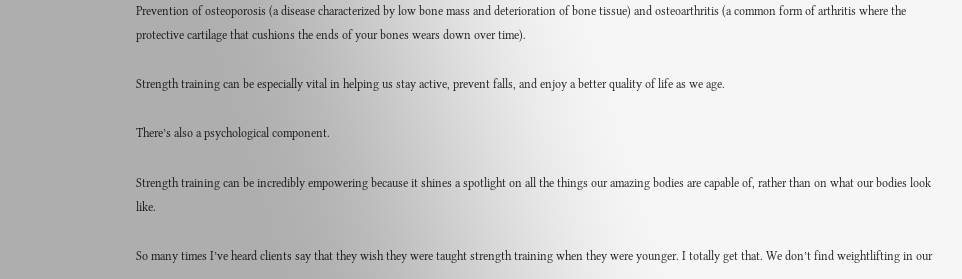Prevention of osteoporosis (a disease characterized by low bone mass and deterioration of bone tissue) and osteoarthritis (a common form of arthritis where the protective cartilage that cushions the ends of your bones wears down over time).

Strength training can be especially vital in helping us stay active, prevent falls, and enjoy a better quality of life as we age.

There’s also a psychological component.

Strength training can be incredibly empowering because it shines a spotlight on all the things our amazing bodies are capable of, rather than on what our bodies look like.

So many times I’ve heard clients say that they wish they were taught strength training when they were younger. I totally get that. We don’t find weightlifting in our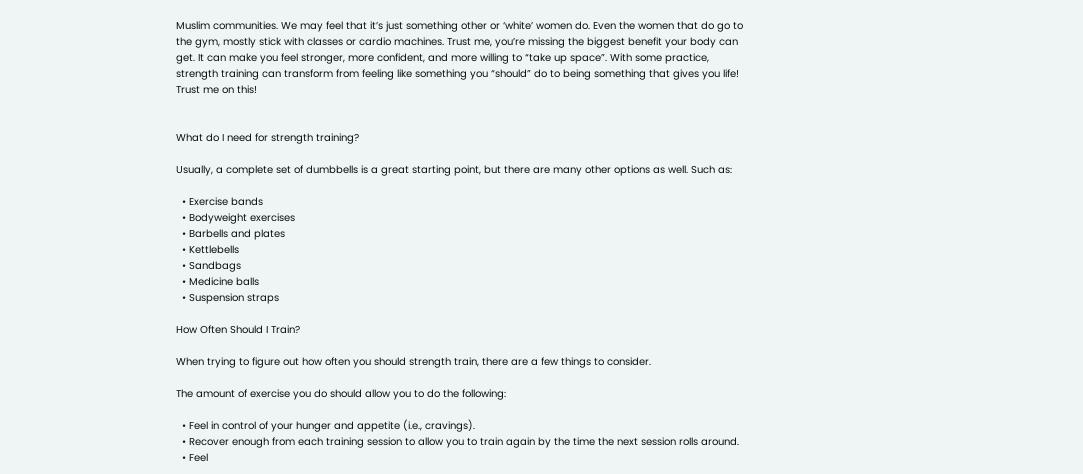Muslim communities. We may feel that it’s just something other or ‘white’ women do. Even the women that do go to the gym, mostly stick with classes or cardio machines. Trust me, you’re missing the biggest benefit your body can get. It can make you feel stronger, more confident, and more willing to “take up space”. With some practice, strength training can transform from feeling like something you “should” do to being something that gives you life! Trust me on this!


What do I need for strength training?

Usually, a complete set of dumbbells is a great starting point, but there are many other options as well. Such as:

  • Exercise bands
  • Bodyweight exercises
  • Barbells and plates
  • Kettlebells
  • Sandbags
  • Medicine balls
  • Suspension straps

How Often Should I Train?

When trying to figure out how often you should strength train, there are a few things to consider.

The amount of exercise you do should allow you to do the following:

  • Feel in control of your hunger and appetite (i.e., cravings).
  • Recover enough from each training session to allow you to train again by the time the next session rolls around.
  • Feel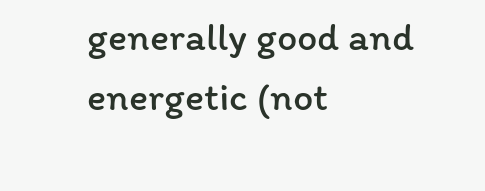generally good and energetic (not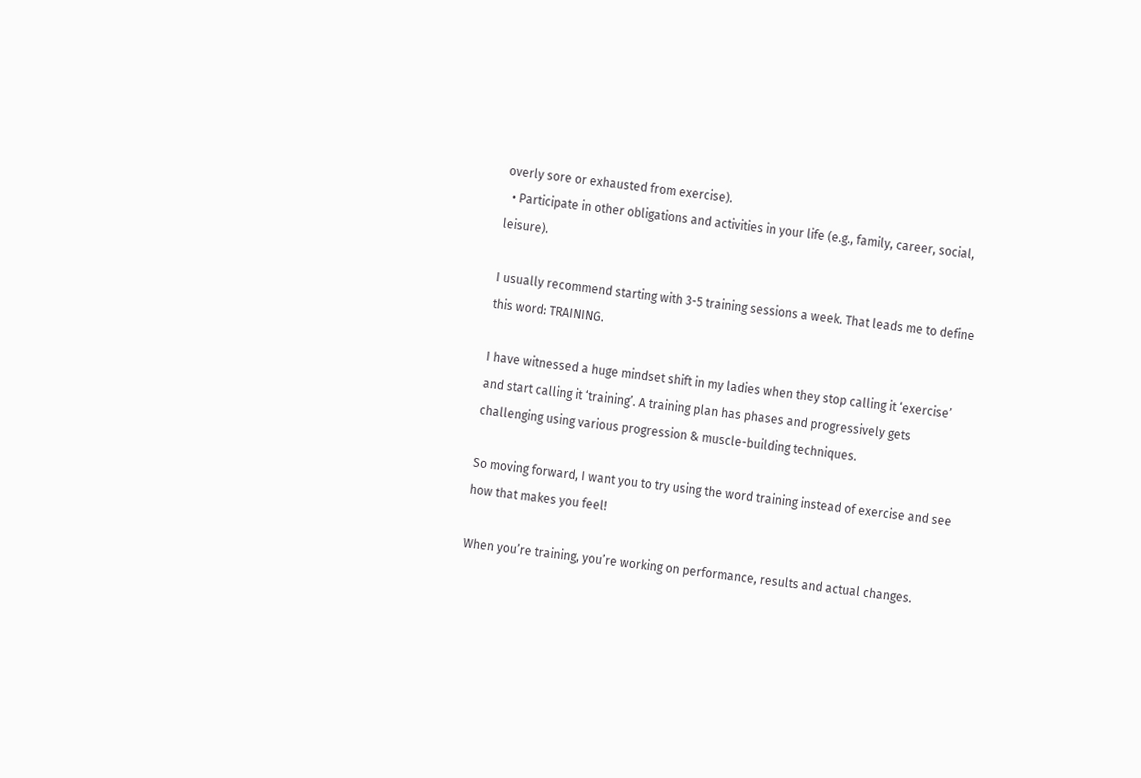overly sore or exhausted from exercise).
  • Participate in other obligations and activities in your life (e.g., family, career, social, leisure).

I usually recommend starting with 3-5 training sessions a week. That leads me to define this word: TRAINING.

I have witnessed a huge mindset shift in my ladies when they stop calling it ‘exercise’ and start calling it ‘training’. A training plan has phases and progressively gets challenging using various progression & muscle-building techniques.

So moving forward, I want you to try using the word training instead of exercise and see how that makes you feel!

When you’re training, you’re working on performance, results and actual changes.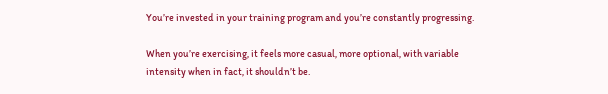You’re invested in your training program and you’re constantly progressing.

When you’re exercising, it feels more casual, more optional, with variable intensity when in fact, it shouldn’t be.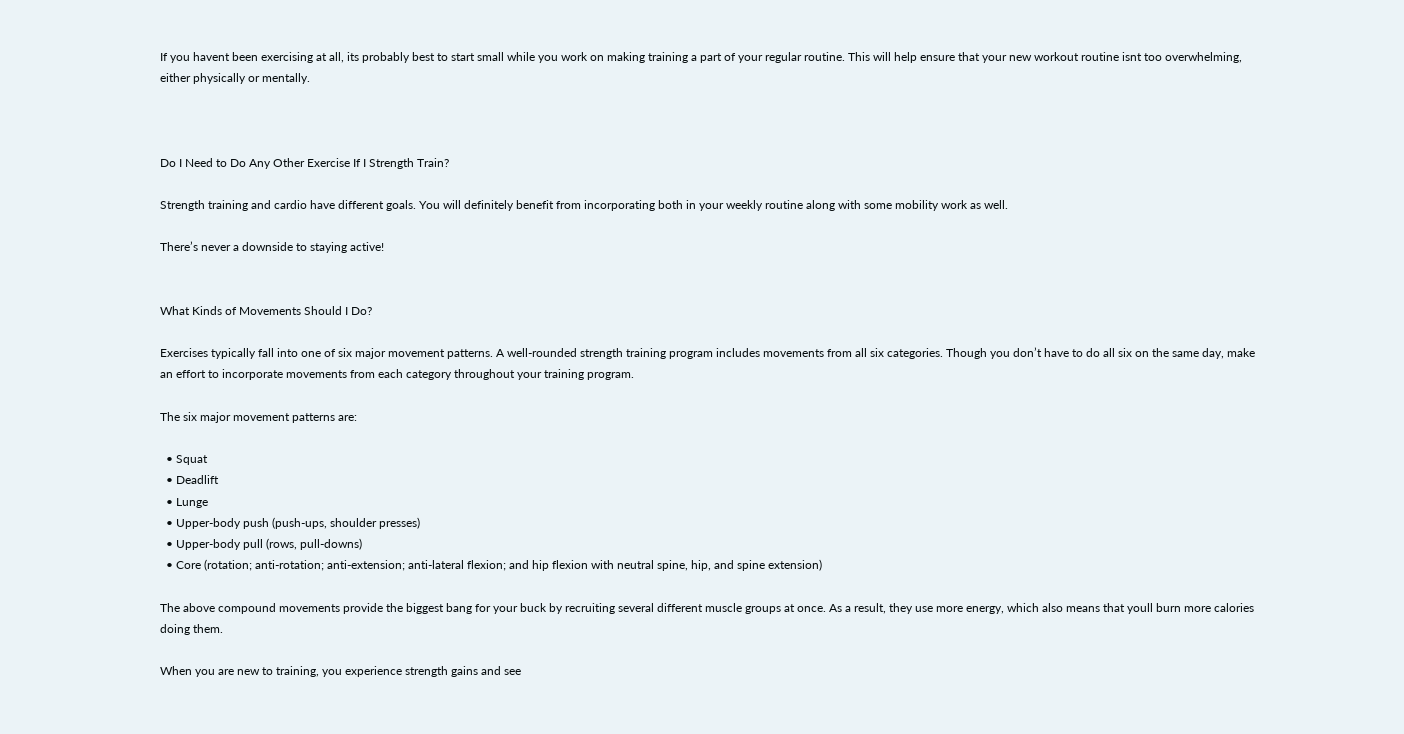If you havent been exercising at all, its probably best to start small while you work on making training a part of your regular routine. This will help ensure that your new workout routine isnt too overwhelming, either physically or mentally.



Do I Need to Do Any Other Exercise If I Strength Train?

Strength training and cardio have different goals. You will definitely benefit from incorporating both in your weekly routine along with some mobility work as well.

There’s never a downside to staying active!


What Kinds of Movements Should I Do?

Exercises typically fall into one of six major movement patterns. A well-rounded strength training program includes movements from all six categories. Though you don’t have to do all six on the same day, make an effort to incorporate movements from each category throughout your training program.

The six major movement patterns are:

  • Squat
  • Deadlift
  • Lunge
  • Upper-body push (push-ups, shoulder presses)
  • Upper-body pull (rows, pull-downs)
  • Core (rotation; anti-rotation; anti-extension; anti-lateral flexion; and hip flexion with neutral spine, hip, and spine extension)

The above compound movements provide the biggest bang for your buck by recruiting several different muscle groups at once. As a result, they use more energy, which also means that youll burn more calories doing them.

When you are new to training, you experience strength gains and see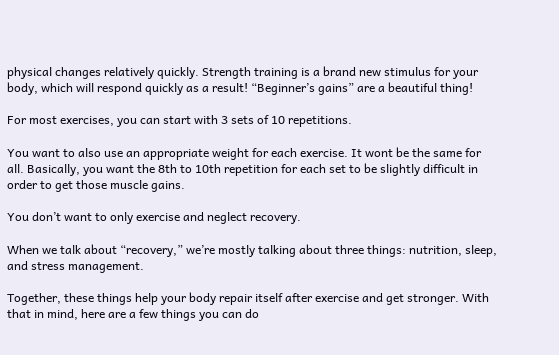physical changes relatively quickly. Strength training is a brand new stimulus for your body, which will respond quickly as a result! “Beginner’s gains” are a beautiful thing!

For most exercises, you can start with 3 sets of 10 repetitions.

You want to also use an appropriate weight for each exercise. It wont be the same for all. Basically, you want the 8th to 10th repetition for each set to be slightly difficult in order to get those muscle gains.

You don’t want to only exercise and neglect recovery.

When we talk about “recovery,” we’re mostly talking about three things: nutrition, sleep, and stress management.

Together, these things help your body repair itself after exercise and get stronger. With that in mind, here are a few things you can do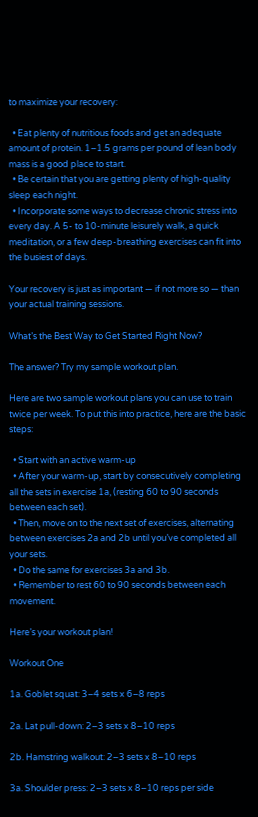to maximize your recovery:

  • Eat plenty of nutritious foods and get an adequate amount of protein. 1–1.5 grams per pound of lean body mass is a good place to start.
  • Be certain that you are getting plenty of high-quality sleep each night.
  • Incorporate some ways to decrease chronic stress into every day. A 5- to 10-minute leisurely walk, a quick meditation, or a few deep-breathing exercises can fit into the busiest of days.

Your recovery is just as important — if not more so — than your actual training sessions.

What’s the Best Way to Get Started Right Now?

The answer? Try my sample workout plan.

Here are two sample workout plans you can use to train twice per week. To put this into practice, here are the basic steps:

  • Start with an active warm-up
  • After your warm-up, start by consecutively completing all the sets in exercise 1a, (resting 60 to 90 seconds between each set).
  • Then, move on to the next set of exercises, alternating between exercises 2a and 2b until you’ve completed all your sets.
  • Do the same for exercises 3a and 3b.
  • Remember to rest 60 to 90 seconds between each movement.

Here’s your workout plan!

Workout One

1a. Goblet squat: 3–4 sets x 6–8 reps

2a. Lat pull-down: 2–3 sets x 8–10 reps

2b. Hamstring walkout: 2–3 sets x 8–10 reps

3a. Shoulder press: 2–3 sets x 8–10 reps per side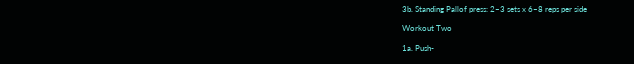3b. Standing Pallof press: 2–3 sets x 6–8 reps per side

Workout Two

1a. Push-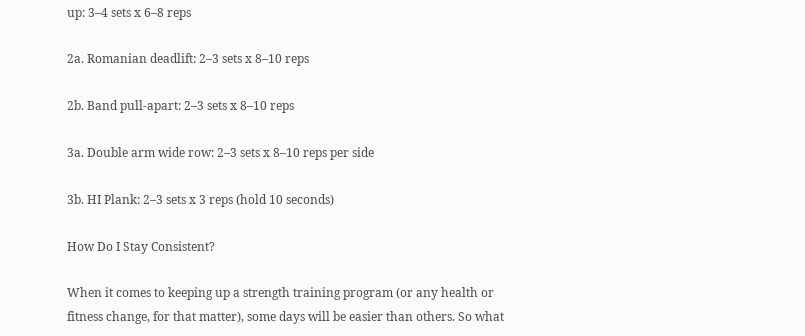up: 3–4 sets x 6–8 reps

2a. Romanian deadlift: 2–3 sets x 8–10 reps

2b. Band pull-apart: 2–3 sets x 8–10 reps

3a. Double arm wide row: 2–3 sets x 8–10 reps per side

3b. HI Plank: 2–3 sets x 3 reps (hold 10 seconds)

How Do I Stay Consistent?

When it comes to keeping up a strength training program (or any health or fitness change, for that matter), some days will be easier than others. So what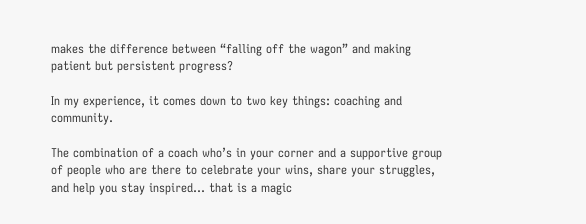makes the difference between “falling off the wagon” and making patient but persistent progress?

In my experience, it comes down to two key things: coaching and community.

The combination of a coach who’s in your corner and a supportive group of people who are there to celebrate your wins, share your struggles, and help you stay inspired… that is a magic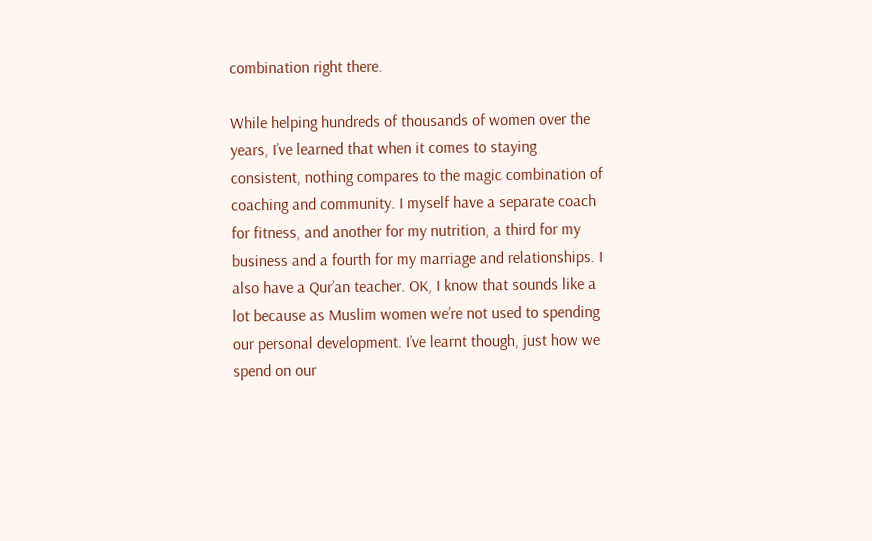combination right there.

While helping hundreds of thousands of women over the years, I’ve learned that when it comes to staying consistent, nothing compares to the magic combination of coaching and community. I myself have a separate coach for fitness, and another for my nutrition, a third for my business and a fourth for my marriage and relationships. I also have a Qur’an teacher. OK, I know that sounds like a lot because as Muslim women we’re not used to spending our personal development. I’ve learnt though, just how we spend on our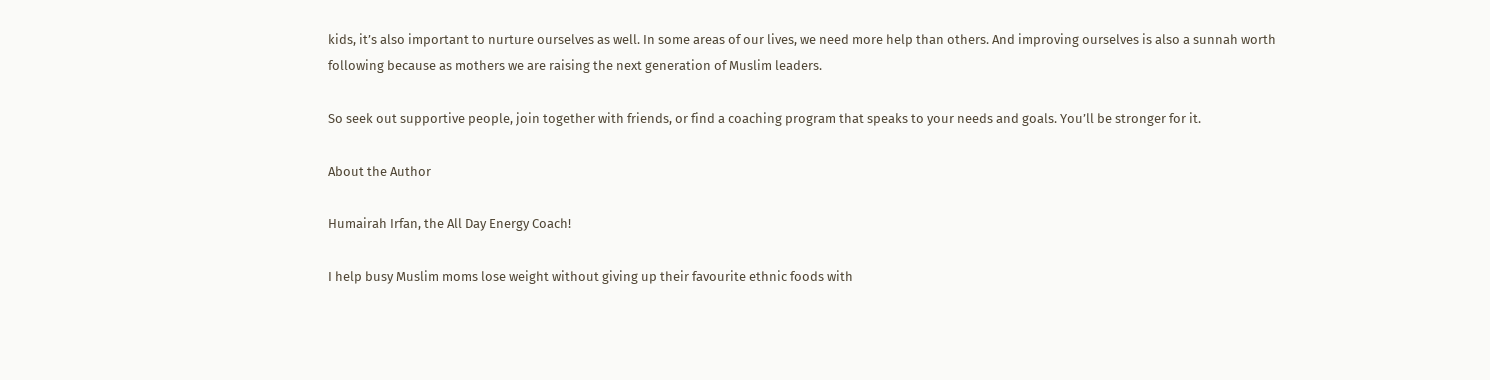kids, it’s also important to nurture ourselves as well. In some areas of our lives, we need more help than others. And improving ourselves is also a sunnah worth following because as mothers we are raising the next generation of Muslim leaders.

So seek out supportive people, join together with friends, or find a coaching program that speaks to your needs and goals. You’ll be stronger for it.

About the Author

Humairah Irfan, the All Day Energy Coach!

I help busy Muslim moms lose weight without giving up their favourite ethnic foods with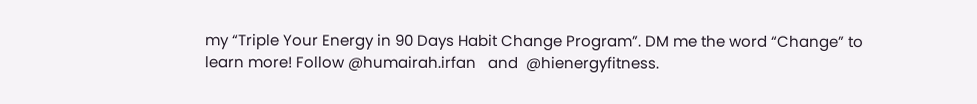my “Triple Your Energy in 90 Days Habit Change Program”. DM me the word “Change” to learn more! Follow @humairah.irfan   and  @hienergyfitness.